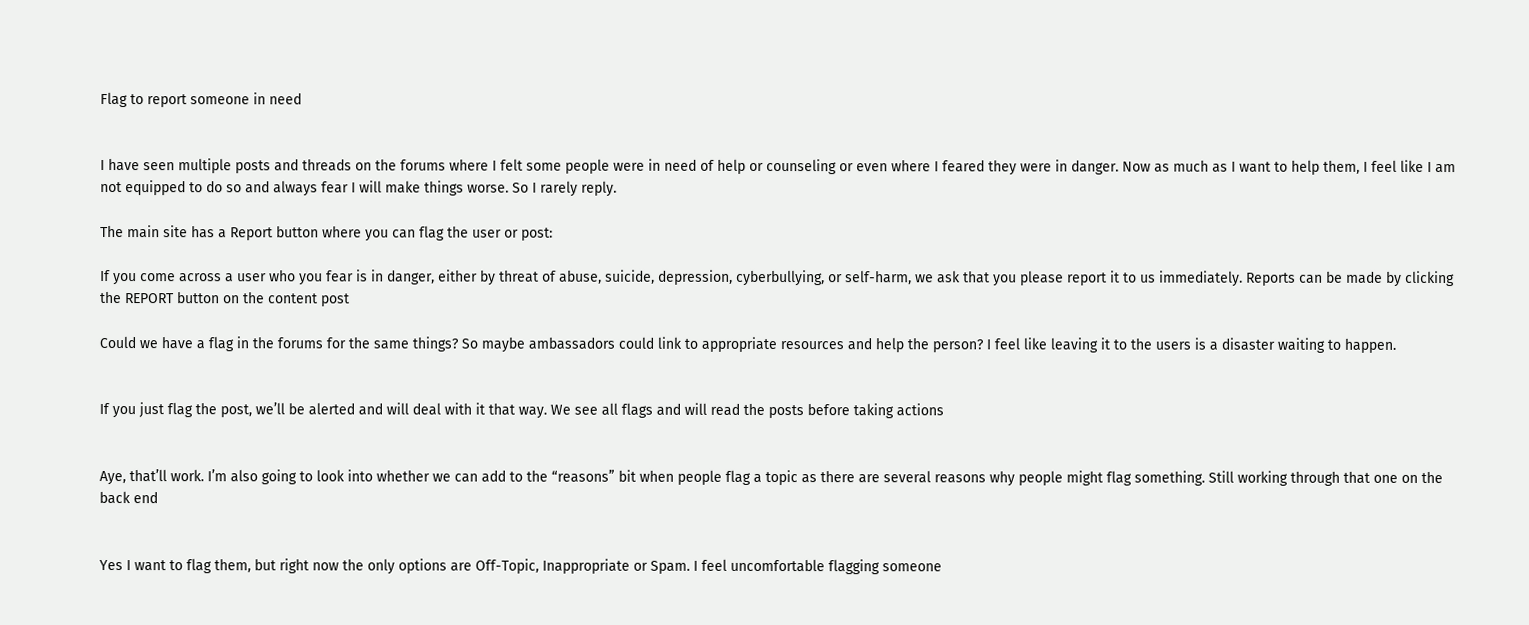Flag to report someone in need


I have seen multiple posts and threads on the forums where I felt some people were in need of help or counseling or even where I feared they were in danger. Now as much as I want to help them, I feel like I am not equipped to do so and always fear I will make things worse. So I rarely reply.

The main site has a Report button where you can flag the user or post:

If you come across a user who you fear is in danger, either by threat of abuse, suicide, depression, cyberbullying, or self-harm, we ask that you please report it to us immediately. Reports can be made by clicking the REPORT button on the content post

Could we have a flag in the forums for the same things? So maybe ambassadors could link to appropriate resources and help the person? I feel like leaving it to the users is a disaster waiting to happen.


If you just flag the post, we’ll be alerted and will deal with it that way. We see all flags and will read the posts before taking actions


Aye, that’ll work. I’m also going to look into whether we can add to the “reasons” bit when people flag a topic as there are several reasons why people might flag something. Still working through that one on the back end


Yes I want to flag them, but right now the only options are Off-Topic, Inappropriate or Spam. I feel uncomfortable flagging someone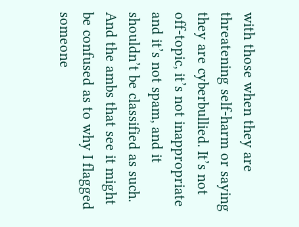with those when they are threatening self-harm or saying they are cyberbullied. It’s not off-topic, it’s not inappropriate and it’s not spam, and it shouldn’t be classified as such. And the ambs that see it might be confused as to why I flagged someone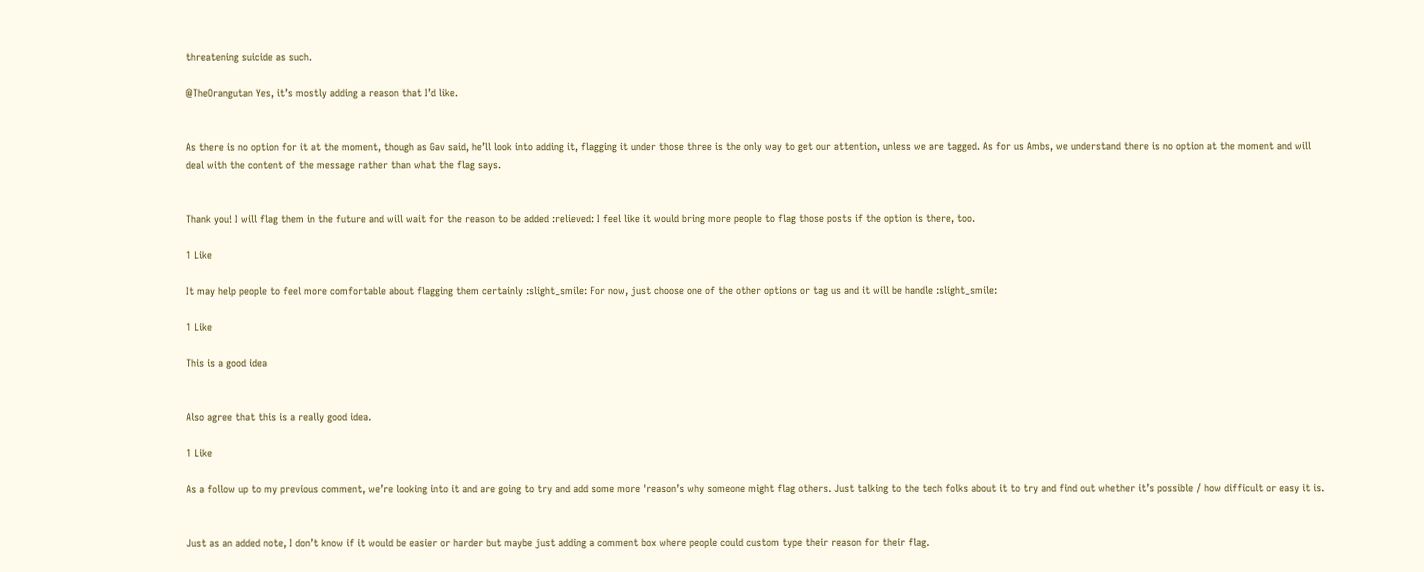threatening suicide as such.

@TheOrangutan Yes, it’s mostly adding a reason that I’d like.


As there is no option for it at the moment, though as Gav said, he’ll look into adding it, flagging it under those three is the only way to get our attention, unless we are tagged. As for us Ambs, we understand there is no option at the moment and will deal with the content of the message rather than what the flag says.


Thank you! I will flag them in the future and will wait for the reason to be added :relieved: I feel like it would bring more people to flag those posts if the option is there, too.

1 Like

It may help people to feel more comfortable about flagging them certainly :slight_smile: For now, just choose one of the other options or tag us and it will be handle :slight_smile:

1 Like

This is a good idea


Also agree that this is a really good idea.

1 Like

As a follow up to my previous comment, we’re looking into it and are going to try and add some more 'reason’s why someone might flag others. Just talking to the tech folks about it to try and find out whether it’s possible / how difficult or easy it is.


Just as an added note, I don’t know if it would be easier or harder but maybe just adding a comment box where people could custom type their reason for their flag.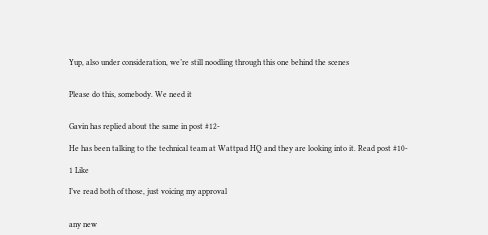Yup, also under consideration, we’re still noodling through this one behind the scenes


Please do this, somebody. We need it


Gavin has replied about the same in post #12-

He has been talking to the technical team at Wattpad HQ and they are looking into it. Read post #10-

1 Like

I’ve read both of those, just voicing my approval


any new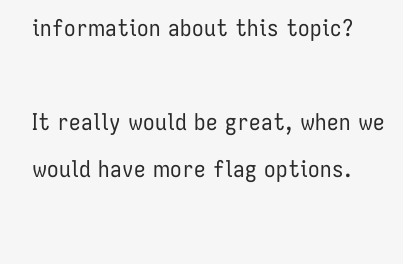information about this topic?

It really would be great, when we would have more flag options.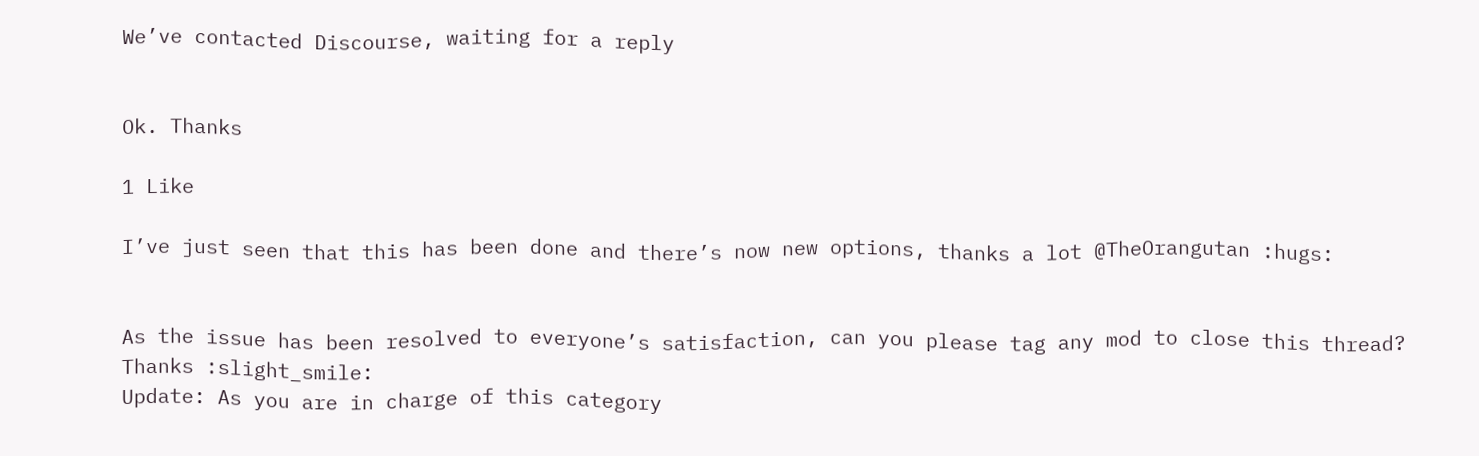We’ve contacted Discourse, waiting for a reply


Ok. Thanks

1 Like

I’ve just seen that this has been done and there’s now new options, thanks a lot @TheOrangutan :hugs:


As the issue has been resolved to everyone’s satisfaction, can you please tag any mod to close this thread? Thanks :slight_smile:
Update: As you are in charge of this category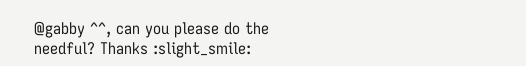@gabby ^^, can you please do the needful? Thanks :slight_smile: